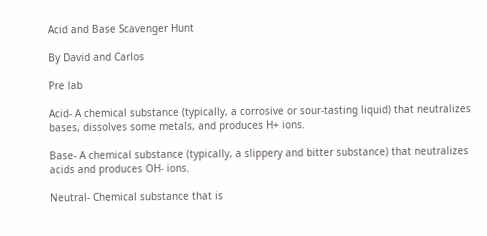Acid and Base Scavenger Hunt

By David and Carlos

Pre lab

Acid- A chemical substance (typically, a corrosive or sour-tasting liquid) that neutralizes bases, dissolves some metals, and produces H+ ions.

Base- A chemical substance (typically, a slippery and bitter substance) that neutralizes acids and produces OH- ions.

Neutral- Chemical substance that is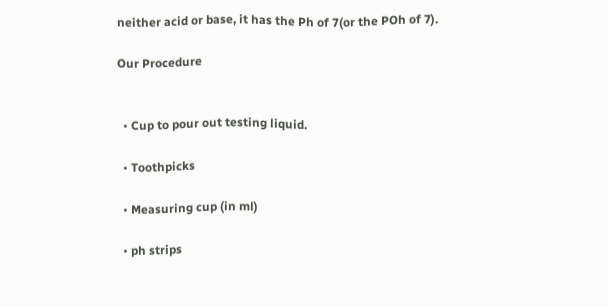neither acid or base, it has the Ph of 7(or the POh of 7).

Our Procedure


  • Cup to pour out testing liquid.

  • Toothpicks

  • Measuring cup (in ml)

  • ph strips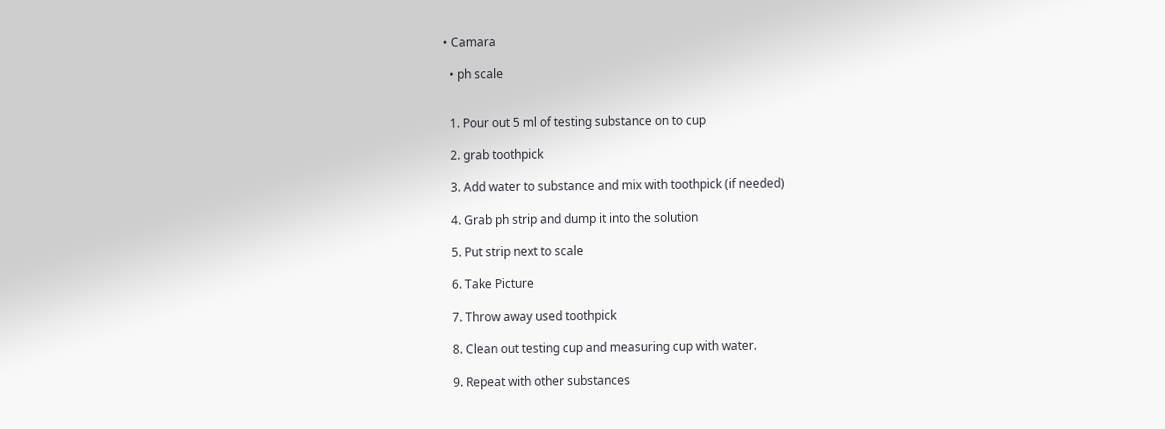• Camara

  • ph scale


  1. Pour out 5 ml of testing substance on to cup

  2. grab toothpick

  3. Add water to substance and mix with toothpick (if needed)

  4. Grab ph strip and dump it into the solution

  5. Put strip next to scale

  6. Take Picture

  7. Throw away used toothpick

  8. Clean out testing cup and measuring cup with water.

  9. Repeat with other substances